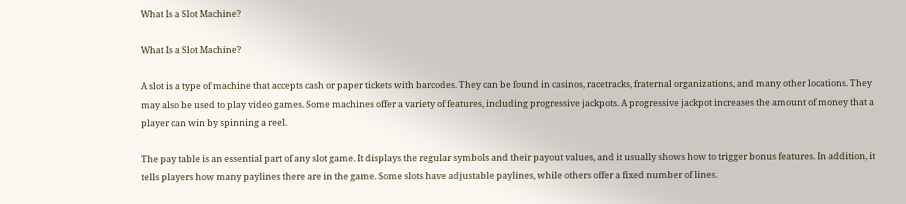What Is a Slot Machine?

What Is a Slot Machine?

A slot is a type of machine that accepts cash or paper tickets with barcodes. They can be found in casinos, racetracks, fraternal organizations, and many other locations. They may also be used to play video games. Some machines offer a variety of features, including progressive jackpots. A progressive jackpot increases the amount of money that a player can win by spinning a reel.

The pay table is an essential part of any slot game. It displays the regular symbols and their payout values, and it usually shows how to trigger bonus features. In addition, it tells players how many paylines there are in the game. Some slots have adjustable paylines, while others offer a fixed number of lines.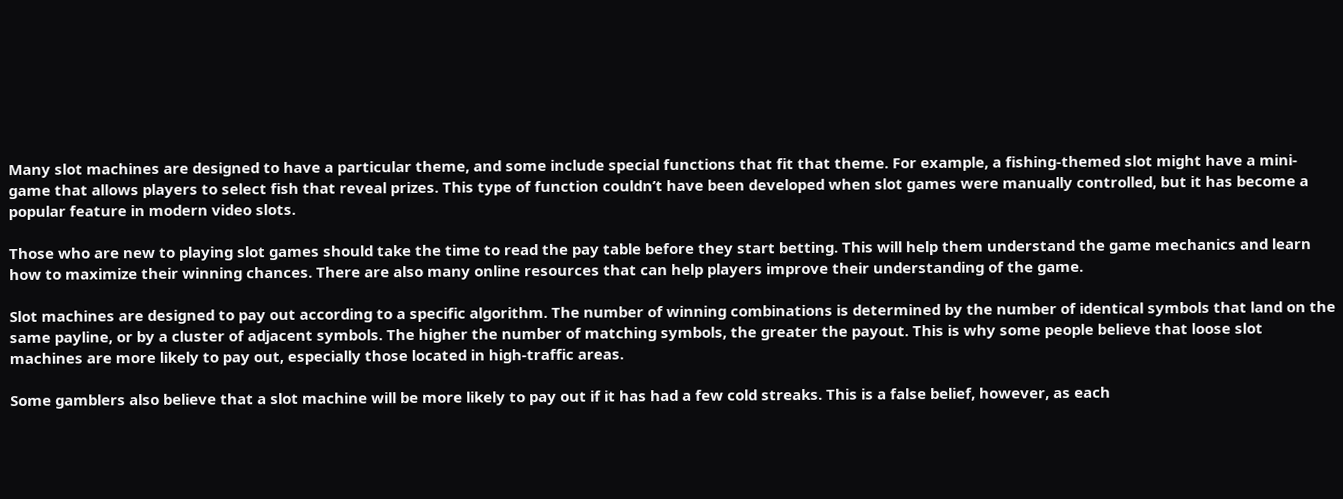Many slot machines are designed to have a particular theme, and some include special functions that fit that theme. For example, a fishing-themed slot might have a mini-game that allows players to select fish that reveal prizes. This type of function couldn’t have been developed when slot games were manually controlled, but it has become a popular feature in modern video slots.

Those who are new to playing slot games should take the time to read the pay table before they start betting. This will help them understand the game mechanics and learn how to maximize their winning chances. There are also many online resources that can help players improve their understanding of the game.

Slot machines are designed to pay out according to a specific algorithm. The number of winning combinations is determined by the number of identical symbols that land on the same payline, or by a cluster of adjacent symbols. The higher the number of matching symbols, the greater the payout. This is why some people believe that loose slot machines are more likely to pay out, especially those located in high-traffic areas.

Some gamblers also believe that a slot machine will be more likely to pay out if it has had a few cold streaks. This is a false belief, however, as each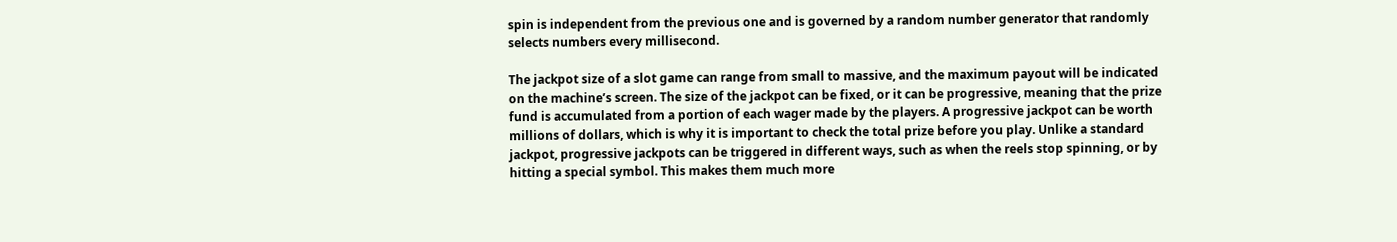spin is independent from the previous one and is governed by a random number generator that randomly selects numbers every millisecond.

The jackpot size of a slot game can range from small to massive, and the maximum payout will be indicated on the machine’s screen. The size of the jackpot can be fixed, or it can be progressive, meaning that the prize fund is accumulated from a portion of each wager made by the players. A progressive jackpot can be worth millions of dollars, which is why it is important to check the total prize before you play. Unlike a standard jackpot, progressive jackpots can be triggered in different ways, such as when the reels stop spinning, or by hitting a special symbol. This makes them much more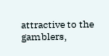attractive to the gamblers,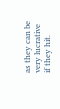as they can be very lucrative if they hit.